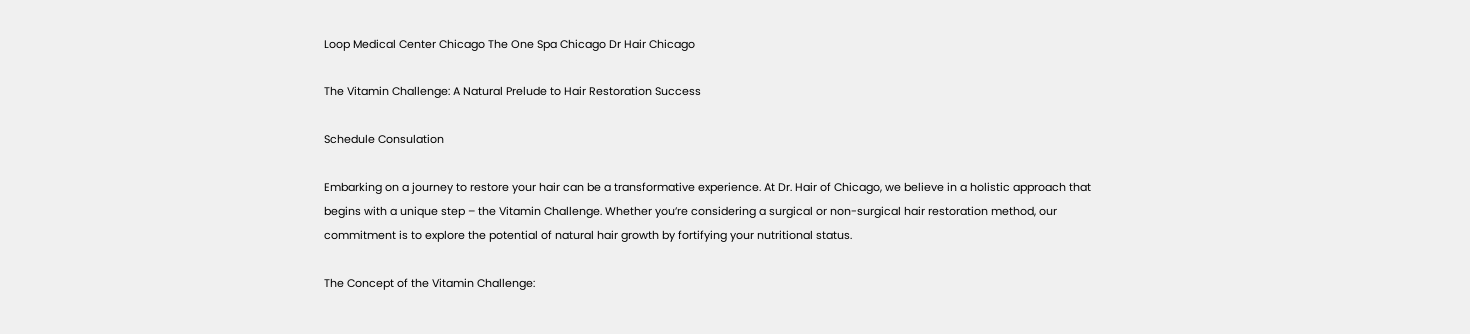Loop Medical Center Chicago The One Spa Chicago Dr Hair Chicago

The Vitamin Challenge: A Natural Prelude to Hair Restoration Success

Schedule Consulation

Embarking on a journey to restore your hair can be a transformative experience. At Dr. Hair of Chicago, we believe in a holistic approach that begins with a unique step – the Vitamin Challenge. Whether you’re considering a surgical or non-surgical hair restoration method, our commitment is to explore the potential of natural hair growth by fortifying your nutritional status.

The Concept of the Vitamin Challenge: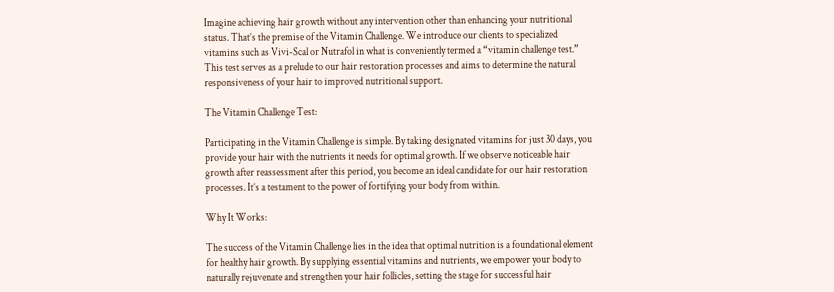Imagine achieving hair growth without any intervention other than enhancing your nutritional status. That’s the premise of the Vitamin Challenge. We introduce our clients to specialized vitamins such as Vivi-Scal or Nutrafol in what is conveniently termed a “vitamin challenge test.” This test serves as a prelude to our hair restoration processes and aims to determine the natural responsiveness of your hair to improved nutritional support.

The Vitamin Challenge Test:

Participating in the Vitamin Challenge is simple. By taking designated vitamins for just 30 days, you provide your hair with the nutrients it needs for optimal growth. If we observe noticeable hair growth after reassessment after this period, you become an ideal candidate for our hair restoration processes. It’s a testament to the power of fortifying your body from within.

Why It Works:

The success of the Vitamin Challenge lies in the idea that optimal nutrition is a foundational element for healthy hair growth. By supplying essential vitamins and nutrients, we empower your body to naturally rejuvenate and strengthen your hair follicles, setting the stage for successful hair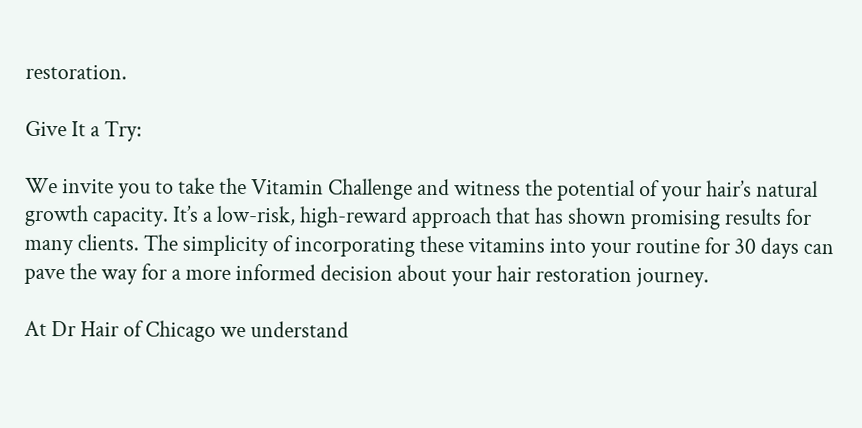restoration.

Give It a Try:

We invite you to take the Vitamin Challenge and witness the potential of your hair’s natural growth capacity. It’s a low-risk, high-reward approach that has shown promising results for many clients. The simplicity of incorporating these vitamins into your routine for 30 days can pave the way for a more informed decision about your hair restoration journey.

At Dr Hair of Chicago we understand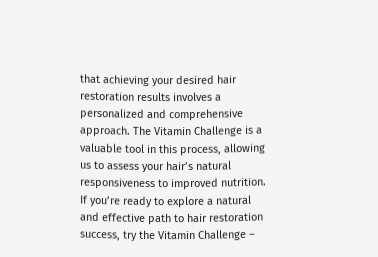that achieving your desired hair restoration results involves a personalized and comprehensive approach. The Vitamin Challenge is a valuable tool in this process, allowing us to assess your hair’s natural responsiveness to improved nutrition. If you’re ready to explore a natural and effective path to hair restoration success, try the Vitamin Challenge –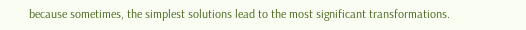because sometimes, the simplest solutions lead to the most significant transformations.